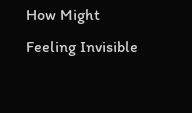How Might Feeling Invisible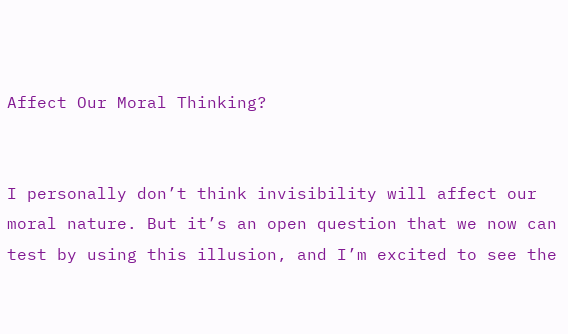Affect Our Moral Thinking?


I personally don’t think invisibility will affect our moral nature. But it’s an open question that we now can test by using this illusion, and I’m excited to see the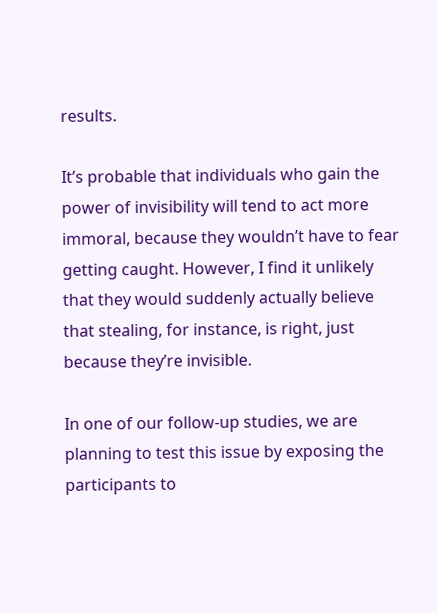results.

It’s probable that individuals who gain the power of invisibility will tend to act more immoral, because they wouldn’t have to fear getting caught. However, I find it unlikely that they would suddenly actually believe that stealing, for instance, is right, just because they’re invisible.

In one of our follow-up studies, we are planning to test this issue by exposing the participants to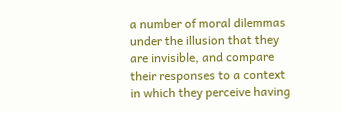a number of moral dilemmas under the illusion that they are invisible, and compare their responses to a context in which they perceive having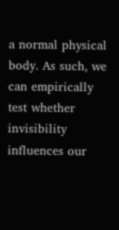a normal physical body. As such, we can empirically test whether invisibility influences our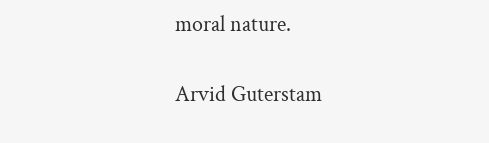moral nature.

Arvid Guterstam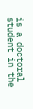is a doctoral student in the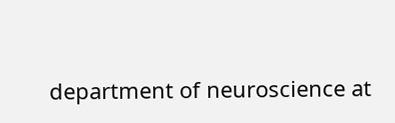department of neuroscience at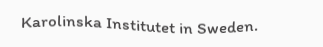Karolinska Institutet in Sweden.